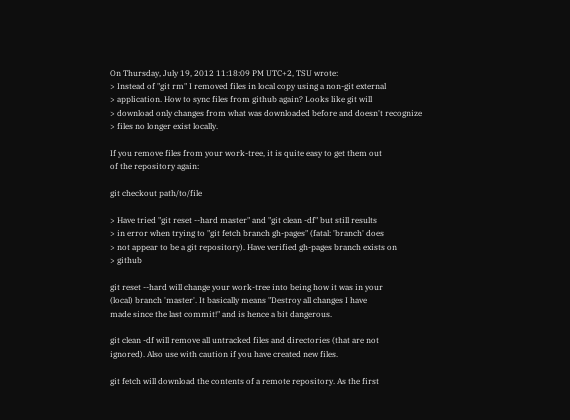On Thursday, July 19, 2012 11:18:09 PM UTC+2, TSU wrote:
> Instead of "git rm" I removed files in local copy using a non-git external
> application. How to sync files from github again? Looks like git will
> download only changes from what was downloaded before and doesn't recognize
> files no longer exist locally.

If you remove files from your work-tree, it is quite easy to get them out
of the repository again:

git checkout path/to/file

> Have tried "git reset --hard master" and "git clean -df" but still results
> in error when trying to "git fetch branch gh-pages" (fatal: 'branch' does
> not appear to be a git repository). Have verified gh-pages branch exists on
> github

git reset --hard will change your work-tree into being how it was in your
(local) branch 'master'. It basically means "Destroy all changes I have
made since the last commit!" and is hence a bit dangerous.

git clean -df will remove all untracked files and directories (that are not
ignored). Also use with caution if you have created new files.

git fetch will download the contents of a remote repository. As the first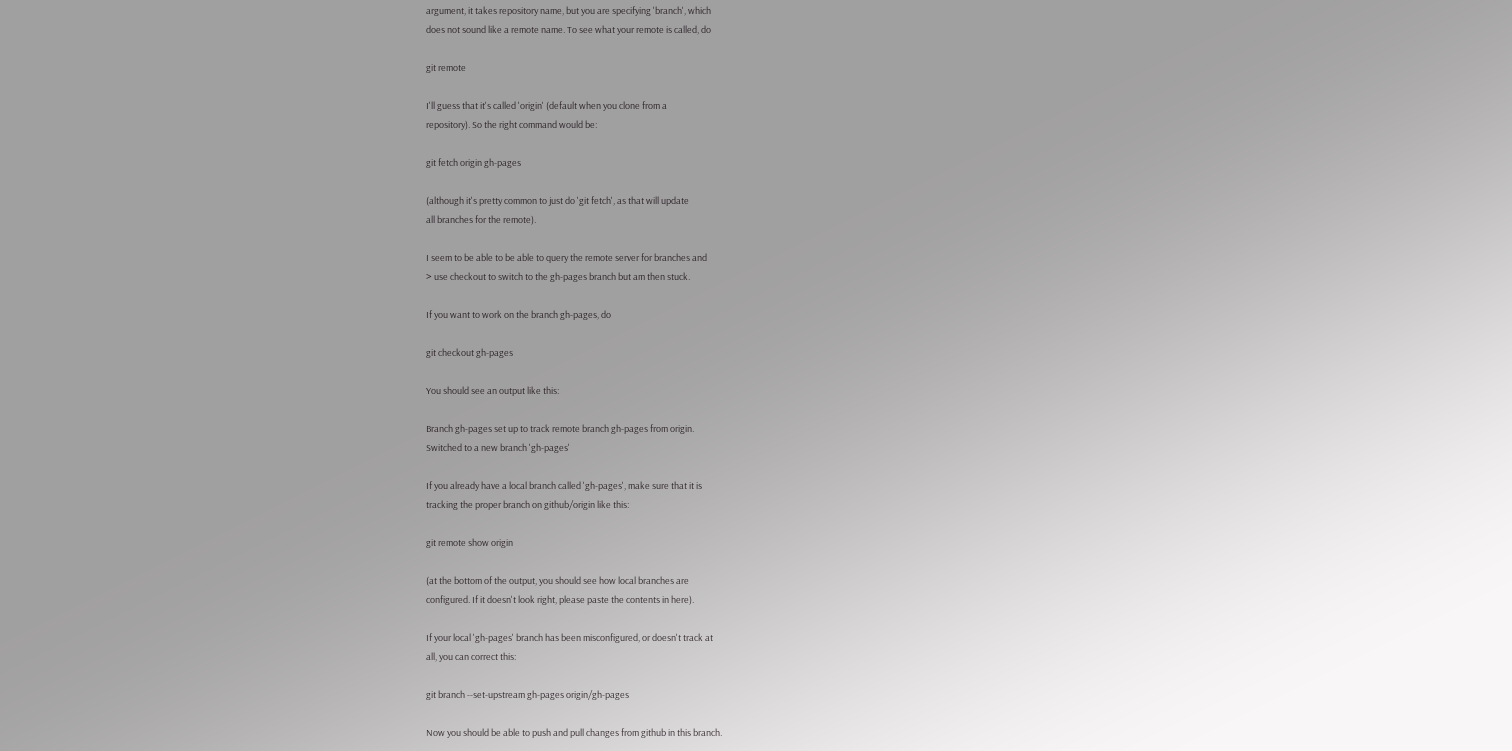argument, it takes repository name, but you are specifying 'branch', which
does not sound like a remote name. To see what your remote is called, do

git remote

I'll guess that it's called 'origin' (default when you clone from a
repository). So the right command would be:

git fetch origin gh-pages

(although it's pretty common to just do 'git fetch', as that will update
all branches for the remote).

I seem to be able to be able to query the remote server for branches and
> use checkout to switch to the gh-pages branch but am then stuck.

If you want to work on the branch gh-pages, do

git checkout gh-pages

You should see an output like this:

Branch gh-pages set up to track remote branch gh-pages from origin.
Switched to a new branch 'gh-pages'

If you already have a local branch called 'gh-pages', make sure that it is
tracking the proper branch on github/origin like this:

git remote show origin

(at the bottom of the output, you should see how local branches are
configured. If it doesn't look right, please paste the contents in here).

If your local 'gh-pages' branch has been misconfigured, or doesn't track at
all, you can correct this:

git branch --set-upstream gh-pages origin/gh-pages

Now you should be able to push and pull changes from github in this branch.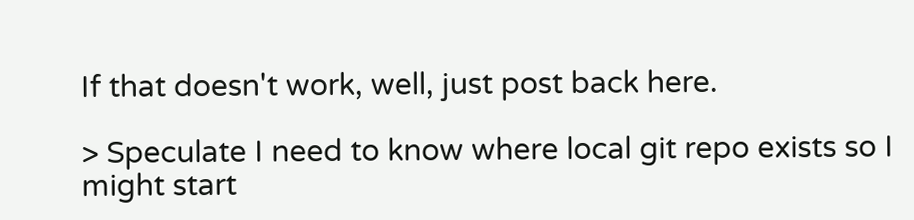If that doesn't work, well, just post back here.

> Speculate I need to know where local git repo exists so I might start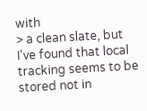with
> a clean slate, but I've found that local tracking seems to be stored not in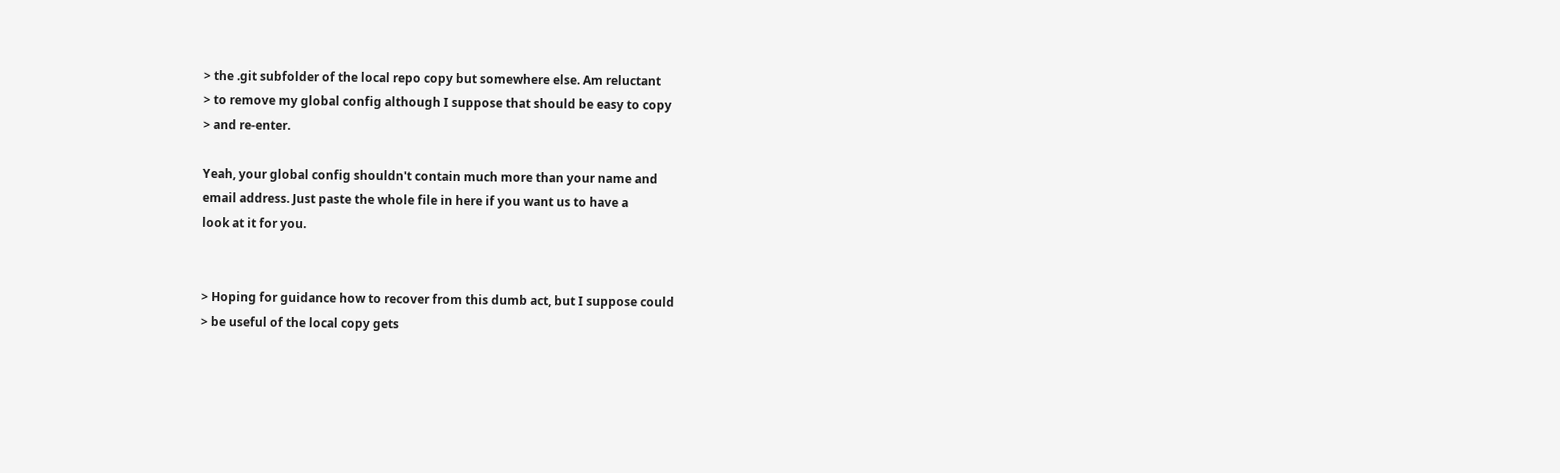> the .git subfolder of the local repo copy but somewhere else. Am reluctant
> to remove my global config although I suppose that should be easy to copy
> and re-enter.

Yeah, your global config shouldn't contain much more than your name and
email address. Just paste the whole file in here if you want us to have a
look at it for you.


> Hoping for guidance how to recover from this dumb act, but I suppose could
> be useful of the local copy gets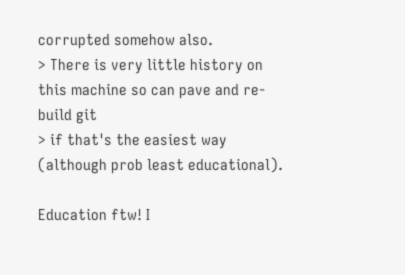corrupted somehow also.
> There is very little history on this machine so can pave and re-build git
> if that's the easiest way (although prob least educational).

Education ftw! I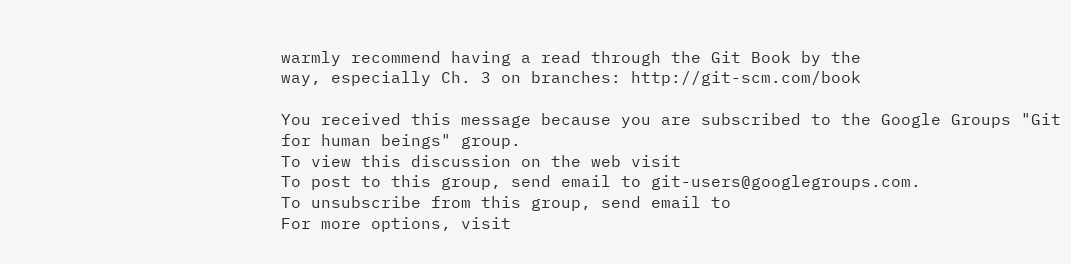warmly recommend having a read through the Git Book by the
way, especially Ch. 3 on branches: http://git-scm.com/book

You received this message because you are subscribed to the Google Groups "Git
for human beings" group.
To view this discussion on the web visit
To post to this group, send email to git-users@googlegroups.com.
To unsubscribe from this group, send email to
For more options, visit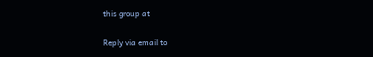this group at

Reply via email to